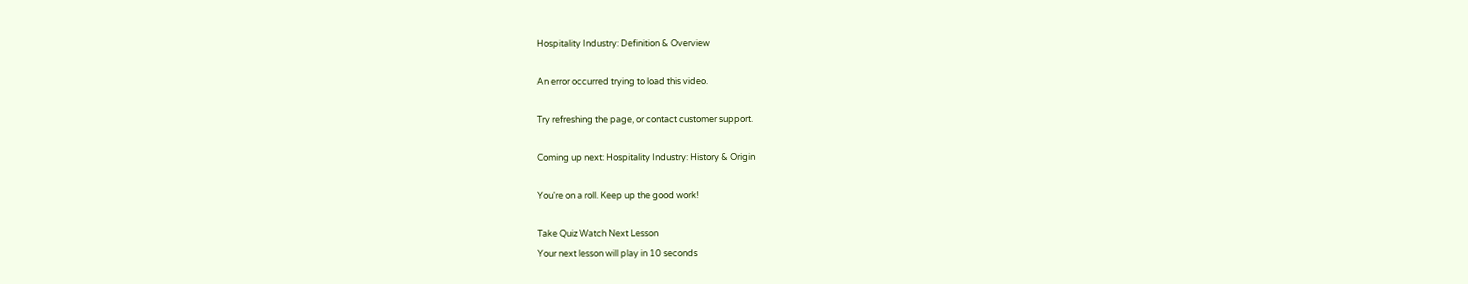Hospitality Industry: Definition & Overview

An error occurred trying to load this video.

Try refreshing the page, or contact customer support.

Coming up next: Hospitality Industry: History & Origin

You're on a roll. Keep up the good work!

Take Quiz Watch Next Lesson
Your next lesson will play in 10 seconds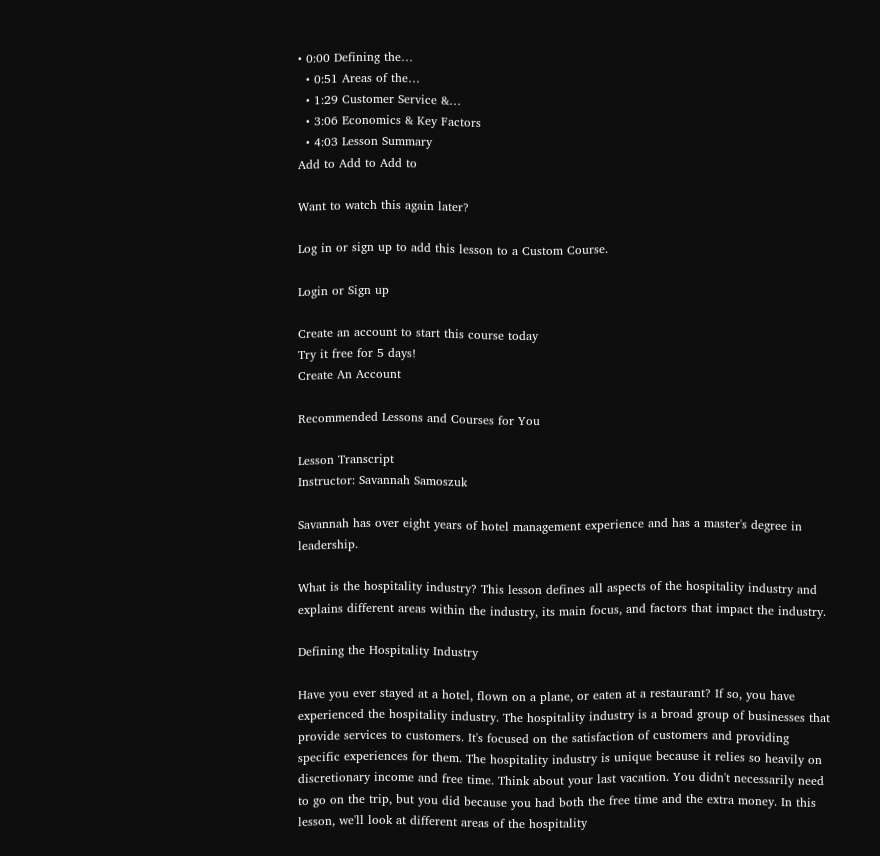• 0:00 Defining the…
  • 0:51 Areas of the…
  • 1:29 Customer Service &…
  • 3:06 Economics & Key Factors
  • 4:03 Lesson Summary
Add to Add to Add to

Want to watch this again later?

Log in or sign up to add this lesson to a Custom Course.

Login or Sign up

Create an account to start this course today
Try it free for 5 days!
Create An Account

Recommended Lessons and Courses for You

Lesson Transcript
Instructor: Savannah Samoszuk

Savannah has over eight years of hotel management experience and has a master's degree in leadership.

What is the hospitality industry? This lesson defines all aspects of the hospitality industry and explains different areas within the industry, its main focus, and factors that impact the industry.

Defining the Hospitality Industry

Have you ever stayed at a hotel, flown on a plane, or eaten at a restaurant? If so, you have experienced the hospitality industry. The hospitality industry is a broad group of businesses that provide services to customers. It's focused on the satisfaction of customers and providing specific experiences for them. The hospitality industry is unique because it relies so heavily on discretionary income and free time. Think about your last vacation. You didn't necessarily need to go on the trip, but you did because you had both the free time and the extra money. In this lesson, we'll look at different areas of the hospitality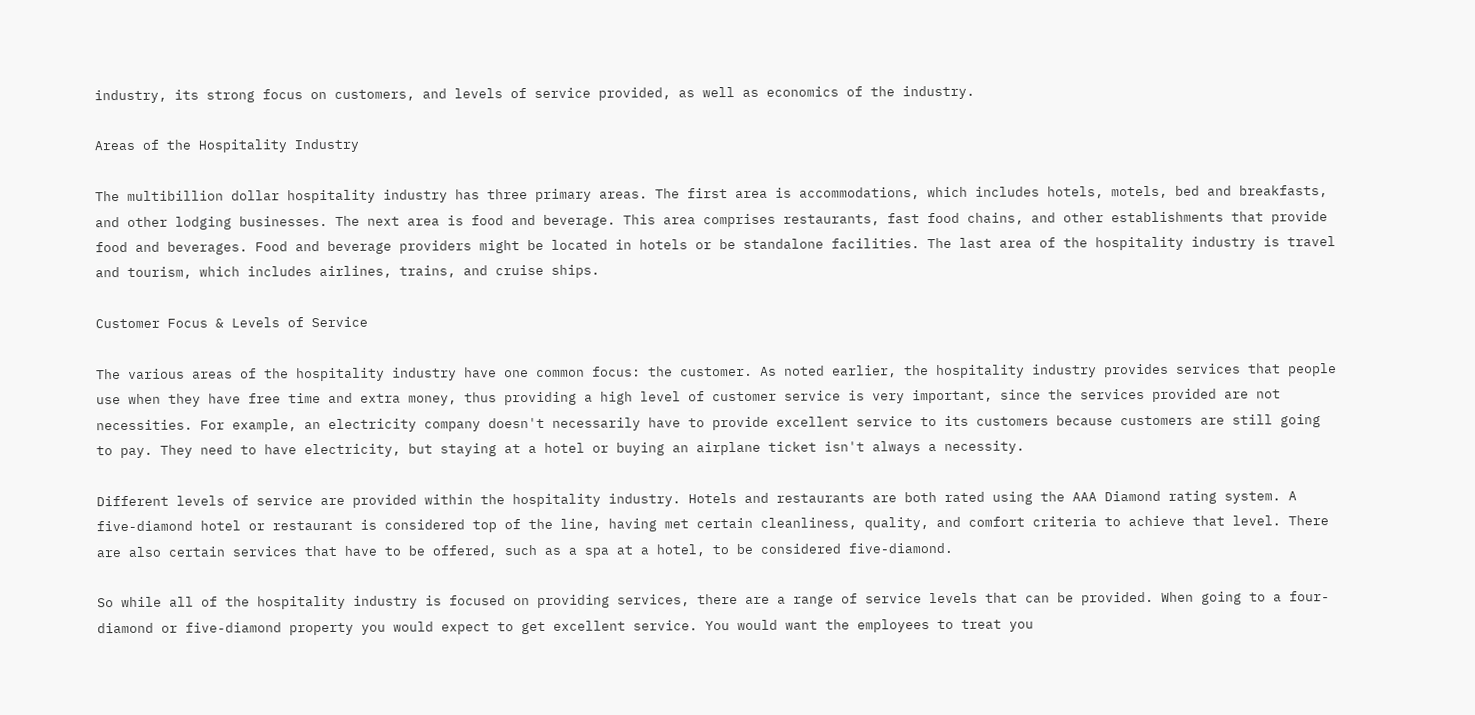industry, its strong focus on customers, and levels of service provided, as well as economics of the industry.

Areas of the Hospitality Industry

The multibillion dollar hospitality industry has three primary areas. The first area is accommodations, which includes hotels, motels, bed and breakfasts, and other lodging businesses. The next area is food and beverage. This area comprises restaurants, fast food chains, and other establishments that provide food and beverages. Food and beverage providers might be located in hotels or be standalone facilities. The last area of the hospitality industry is travel and tourism, which includes airlines, trains, and cruise ships.

Customer Focus & Levels of Service

The various areas of the hospitality industry have one common focus: the customer. As noted earlier, the hospitality industry provides services that people use when they have free time and extra money, thus providing a high level of customer service is very important, since the services provided are not necessities. For example, an electricity company doesn't necessarily have to provide excellent service to its customers because customers are still going to pay. They need to have electricity, but staying at a hotel or buying an airplane ticket isn't always a necessity.

Different levels of service are provided within the hospitality industry. Hotels and restaurants are both rated using the AAA Diamond rating system. A five-diamond hotel or restaurant is considered top of the line, having met certain cleanliness, quality, and comfort criteria to achieve that level. There are also certain services that have to be offered, such as a spa at a hotel, to be considered five-diamond.

So while all of the hospitality industry is focused on providing services, there are a range of service levels that can be provided. When going to a four-diamond or five-diamond property you would expect to get excellent service. You would want the employees to treat you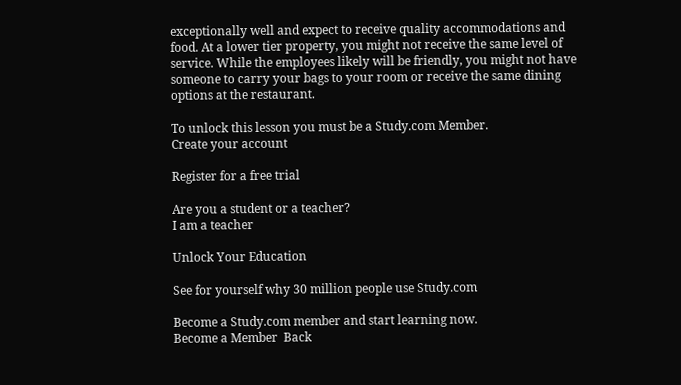exceptionally well and expect to receive quality accommodations and food. At a lower tier property, you might not receive the same level of service. While the employees likely will be friendly, you might not have someone to carry your bags to your room or receive the same dining options at the restaurant.

To unlock this lesson you must be a Study.com Member.
Create your account

Register for a free trial

Are you a student or a teacher?
I am a teacher

Unlock Your Education

See for yourself why 30 million people use Study.com

Become a Study.com member and start learning now.
Become a Member  Back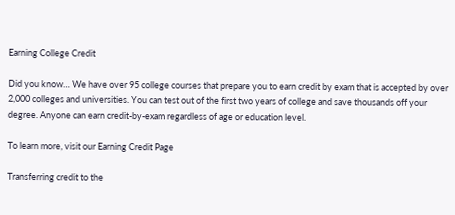Earning College Credit

Did you know… We have over 95 college courses that prepare you to earn credit by exam that is accepted by over 2,000 colleges and universities. You can test out of the first two years of college and save thousands off your degree. Anyone can earn credit-by-exam regardless of age or education level.

To learn more, visit our Earning Credit Page

Transferring credit to the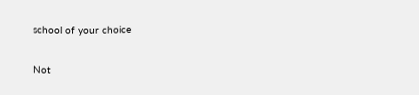school of your choice

Not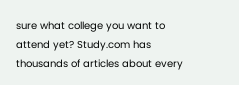sure what college you want to attend yet? Study.com has thousands of articles about every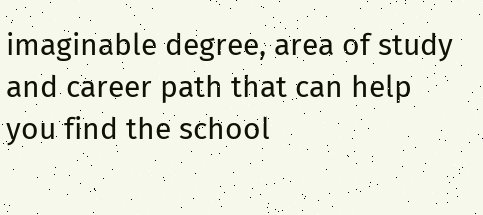imaginable degree, area of study and career path that can help you find the school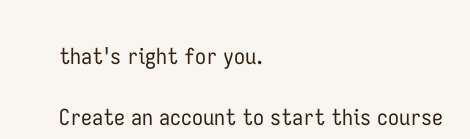that's right for you.

Create an account to start this course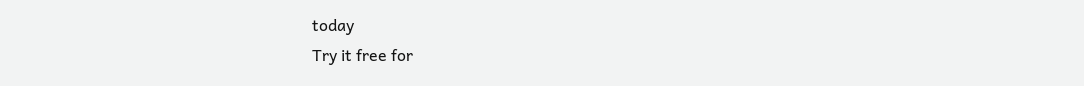today
Try it free for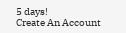5 days!
Create An Account